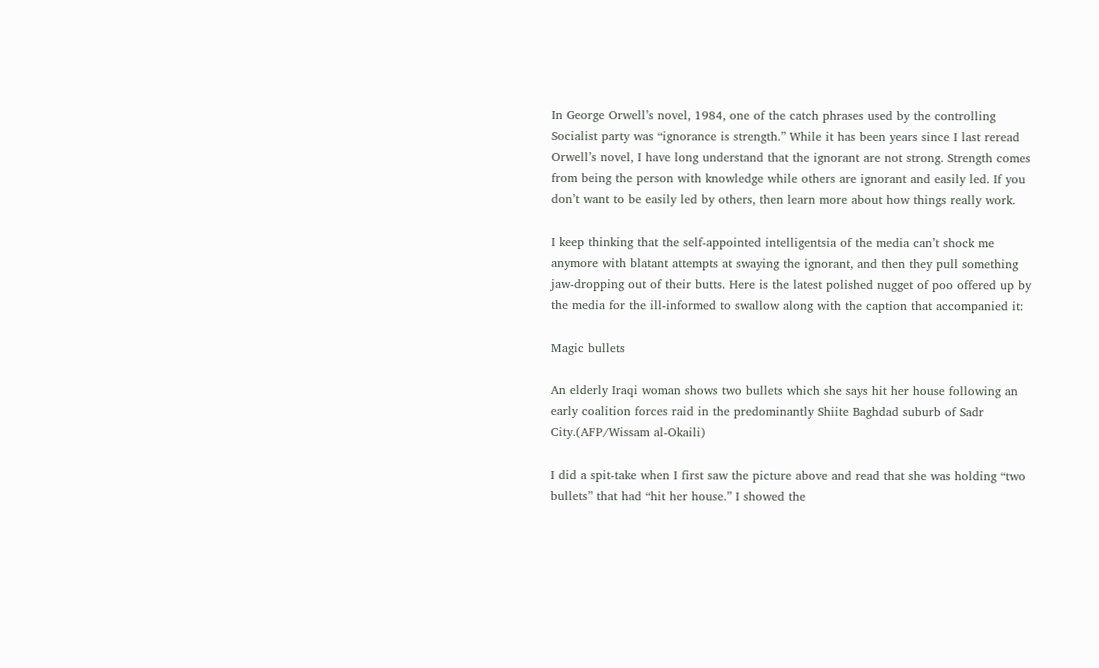In George Orwell’s novel, 1984, one of the catch phrases used by the controlling Socialist party was “ignorance is strength.” While it has been years since I last reread Orwell’s novel, I have long understand that the ignorant are not strong. Strength comes from being the person with knowledge while others are ignorant and easily led. If you don’t want to be easily led by others, then learn more about how things really work.

I keep thinking that the self-appointed intelligentsia of the media can’t shock me anymore with blatant attempts at swaying the ignorant, and then they pull something jaw-dropping out of their butts. Here is the latest polished nugget of poo offered up by the media for the ill-informed to swallow along with the caption that accompanied it:

Magic bullets

An elderly Iraqi woman shows two bullets which she says hit her house following an early coalition forces raid in the predominantly Shiite Baghdad suburb of Sadr City.(AFP/Wissam al-Okaili)

I did a spit-take when I first saw the picture above and read that she was holding “two bullets” that had “hit her house.” I showed the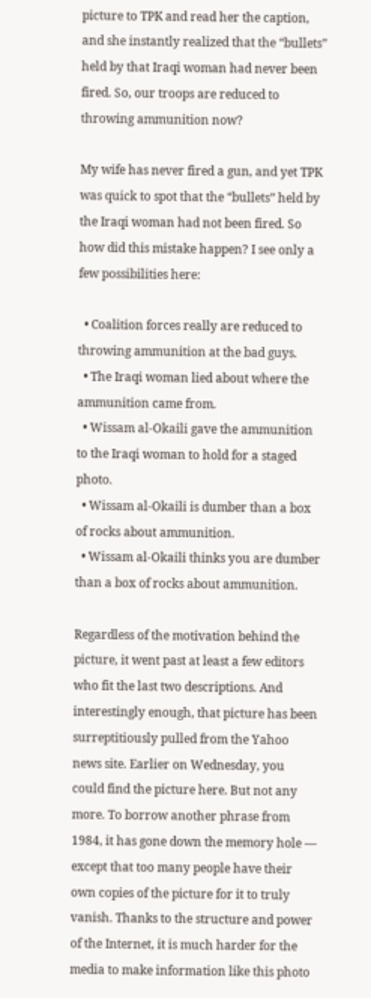picture to TPK and read her the caption, and she instantly realized that the “bullets” held by that Iraqi woman had never been fired. So, our troops are reduced to throwing ammunition now?

My wife has never fired a gun, and yet TPK was quick to spot that the “bullets” held by the Iraqi woman had not been fired. So how did this mistake happen? I see only a few possibilities here:

  • Coalition forces really are reduced to throwing ammunition at the bad guys.
  • The Iraqi woman lied about where the ammunition came from.
  • Wissam al-Okaili gave the ammunition to the Iraqi woman to hold for a staged photo.
  • Wissam al-Okaili is dumber than a box of rocks about ammunition.
  • Wissam al-Okaili thinks you are dumber than a box of rocks about ammunition.

Regardless of the motivation behind the picture, it went past at least a few editors who fit the last two descriptions. And interestingly enough, that picture has been surreptitiously pulled from the Yahoo news site. Earlier on Wednesday, you could find the picture here. But not any more. To borrow another phrase from 1984, it has gone down the memory hole — except that too many people have their own copies of the picture for it to truly vanish. Thanks to the structure and power of the Internet, it is much harder for the media to make information like this photo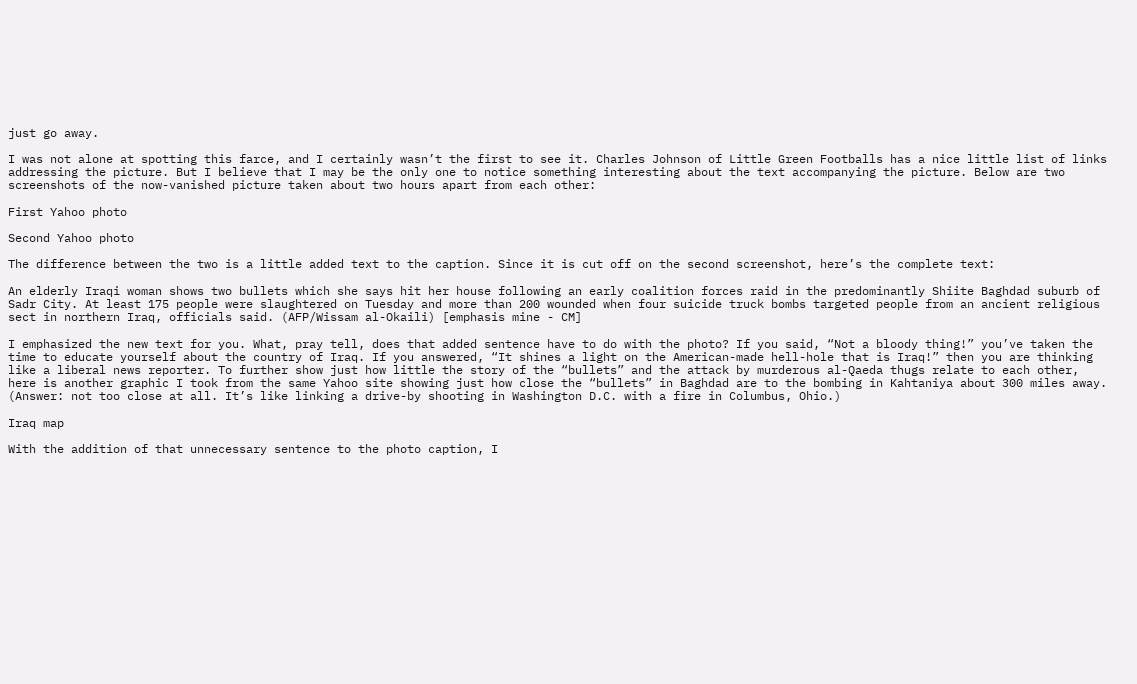just go away.

I was not alone at spotting this farce, and I certainly wasn’t the first to see it. Charles Johnson of Little Green Footballs has a nice little list of links addressing the picture. But I believe that I may be the only one to notice something interesting about the text accompanying the picture. Below are two screenshots of the now-vanished picture taken about two hours apart from each other:

First Yahoo photo

Second Yahoo photo

The difference between the two is a little added text to the caption. Since it is cut off on the second screenshot, here’s the complete text:

An elderly Iraqi woman shows two bullets which she says hit her house following an early coalition forces raid in the predominantly Shiite Baghdad suburb of Sadr City. At least 175 people were slaughtered on Tuesday and more than 200 wounded when four suicide truck bombs targeted people from an ancient religious sect in northern Iraq, officials said. (AFP/Wissam al-Okaili) [emphasis mine - CM]

I emphasized the new text for you. What, pray tell, does that added sentence have to do with the photo? If you said, “Not a bloody thing!” you’ve taken the time to educate yourself about the country of Iraq. If you answered, “It shines a light on the American-made hell-hole that is Iraq!” then you are thinking like a liberal news reporter. To further show just how little the story of the “bullets” and the attack by murderous al-Qaeda thugs relate to each other, here is another graphic I took from the same Yahoo site showing just how close the “bullets” in Baghdad are to the bombing in Kahtaniya about 300 miles away. (Answer: not too close at all. It’s like linking a drive-by shooting in Washington D.C. with a fire in Columbus, Ohio.)

Iraq map

With the addition of that unnecessary sentence to the photo caption, I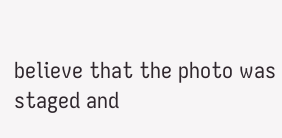believe that the photo was staged and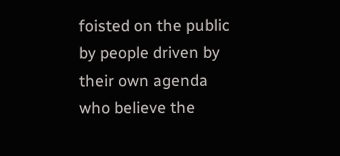foisted on the public by people driven by their own agenda who believe the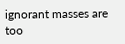ignorant masses are too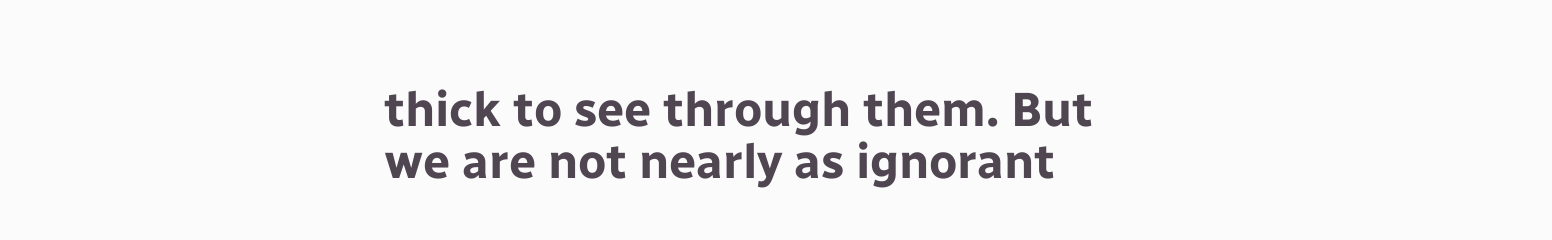thick to see through them. But we are not nearly as ignorant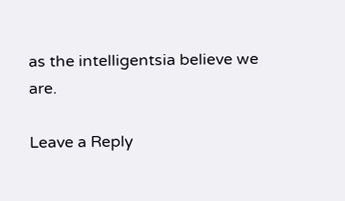as the intelligentsia believe we are.

Leave a Reply